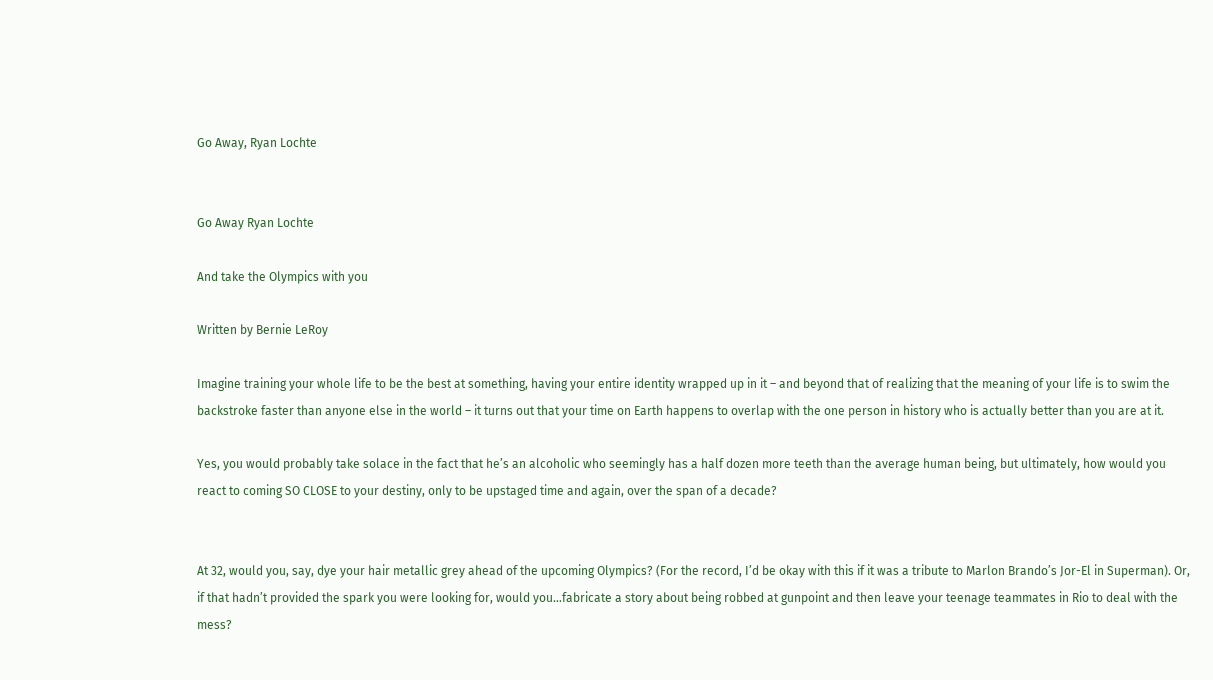Go Away, Ryan Lochte


Go Away Ryan Lochte

And take the Olympics with you

Written by Bernie LeRoy

Imagine training your whole life to be the best at something, having your entire identity wrapped up in it – and beyond that of realizing that the meaning of your life is to swim the backstroke faster than anyone else in the world – it turns out that your time on Earth happens to overlap with the one person in history who is actually better than you are at it.

Yes, you would probably take solace in the fact that he’s an alcoholic who seemingly has a half dozen more teeth than the average human being, but ultimately, how would you react to coming SO CLOSE to your destiny, only to be upstaged time and again, over the span of a decade?


At 32, would you, say, dye your hair metallic grey ahead of the upcoming Olympics? (For the record, I’d be okay with this if it was a tribute to Marlon Brando’s Jor-El in Superman). Or, if that hadn’t provided the spark you were looking for, would you…fabricate a story about being robbed at gunpoint and then leave your teenage teammates in Rio to deal with the mess?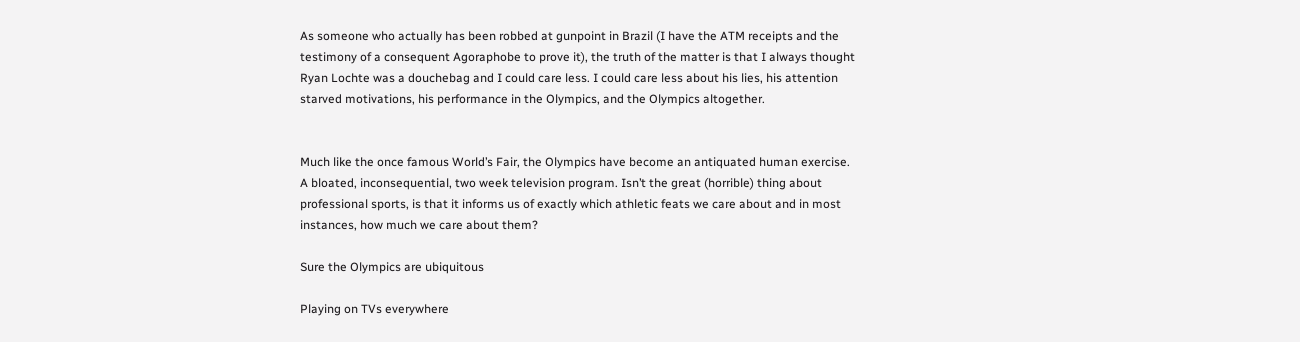As someone who actually has been robbed at gunpoint in Brazil (I have the ATM receipts and the testimony of a consequent Agoraphobe to prove it), the truth of the matter is that I always thought Ryan Lochte was a douchebag and I could care less. I could care less about his lies, his attention starved motivations, his performance in the Olympics, and the Olympics altogether.


Much like the once famous World’s Fair, the Olympics have become an antiquated human exercise. A bloated, inconsequential, two week television program. Isn’t the great (horrible) thing about professional sports, is that it informs us of exactly which athletic feats we care about and in most instances, how much we care about them?

Sure the Olympics are ubiquitous

Playing on TVs everywhere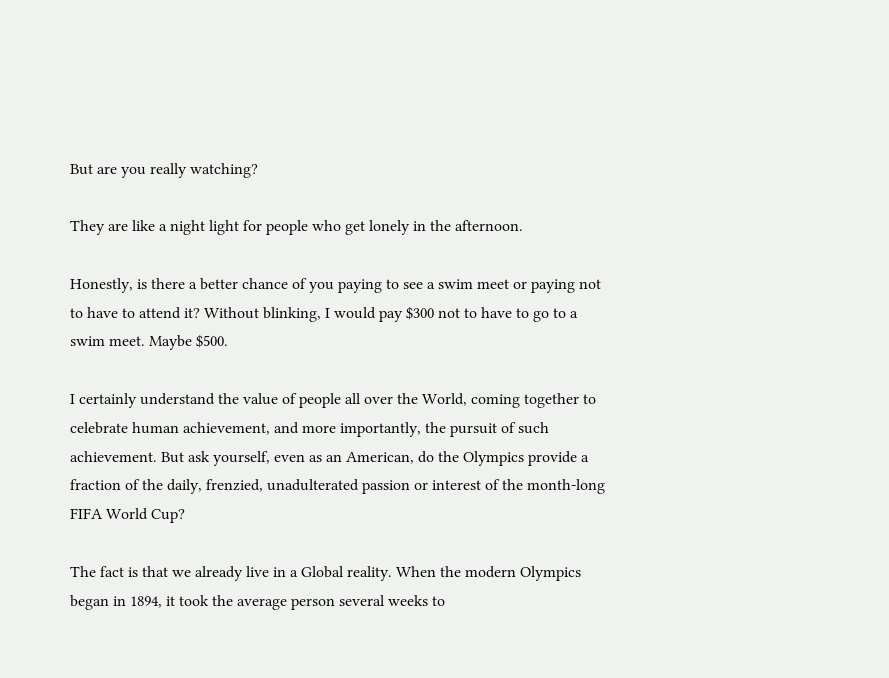But are you really watching?

They are like a night light for people who get lonely in the afternoon.

Honestly, is there a better chance of you paying to see a swim meet or paying not to have to attend it? Without blinking, I would pay $300 not to have to go to a swim meet. Maybe $500.

I certainly understand the value of people all over the World, coming together to celebrate human achievement, and more importantly, the pursuit of such achievement. But ask yourself, even as an American, do the Olympics provide a fraction of the daily, frenzied, unadulterated passion or interest of the month-long FIFA World Cup?

The fact is that we already live in a Global reality. When the modern Olympics began in 1894, it took the average person several weeks to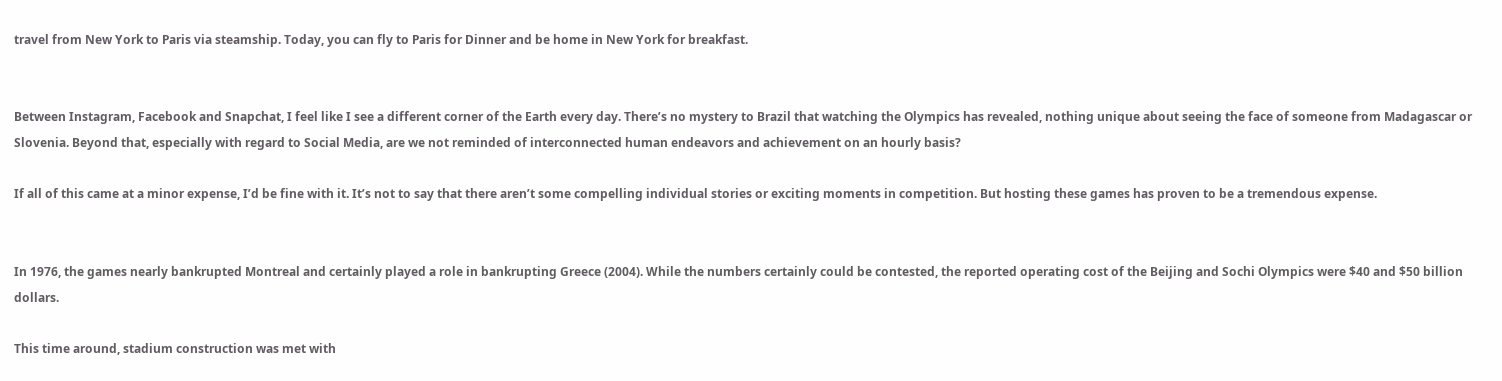travel from New York to Paris via steamship. Today, you can fly to Paris for Dinner and be home in New York for breakfast.


Between Instagram, Facebook and Snapchat, I feel like I see a different corner of the Earth every day. There’s no mystery to Brazil that watching the Olympics has revealed, nothing unique about seeing the face of someone from Madagascar or Slovenia. Beyond that, especially with regard to Social Media, are we not reminded of interconnected human endeavors and achievement on an hourly basis?

If all of this came at a minor expense, I’d be fine with it. It’s not to say that there aren’t some compelling individual stories or exciting moments in competition. But hosting these games has proven to be a tremendous expense.


In 1976, the games nearly bankrupted Montreal and certainly played a role in bankrupting Greece (2004). While the numbers certainly could be contested, the reported operating cost of the Beijing and Sochi Olympics were $40 and $50 billion dollars.

This time around, stadium construction was met with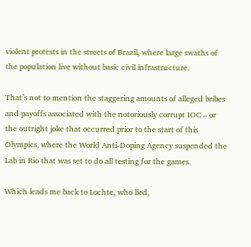violent protests in the streets of Brazil, where large swaths of the population live without basic civil infrastructure.

That’s not to mention the staggering amounts of alleged bribes and payoffs associated with the notoriously corrupt IOC – or the outright joke that occurred prior to the start of this Olympics, where the World Anti-Doping Agency suspended the Lab in Rio that was set to do all testing for the games.

Which leads me back to Lochte, who lied,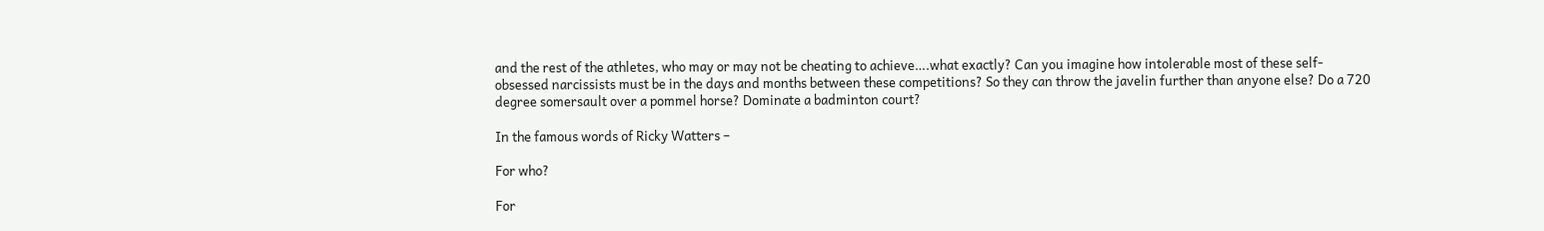and the rest of the athletes, who may or may not be cheating to achieve….what exactly? Can you imagine how intolerable most of these self-obsessed narcissists must be in the days and months between these competitions? So they can throw the javelin further than anyone else? Do a 720 degree somersault over a pommel horse? Dominate a badminton court?

In the famous words of Ricky Watters –

For who?

For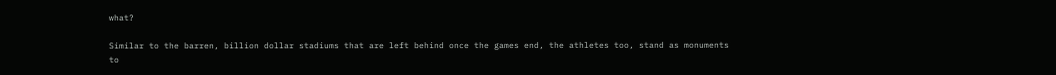what?

Similar to the barren, billion dollar stadiums that are left behind once the games end, the athletes too, stand as monuments to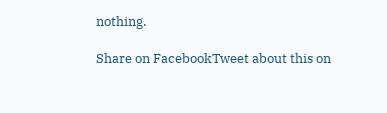nothing.

Share on FacebookTweet about this on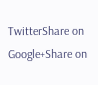TwitterShare on Google+Share on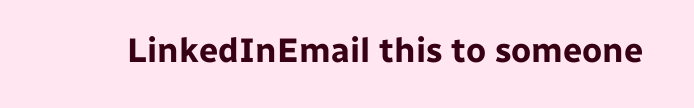LinkedInEmail this to someone